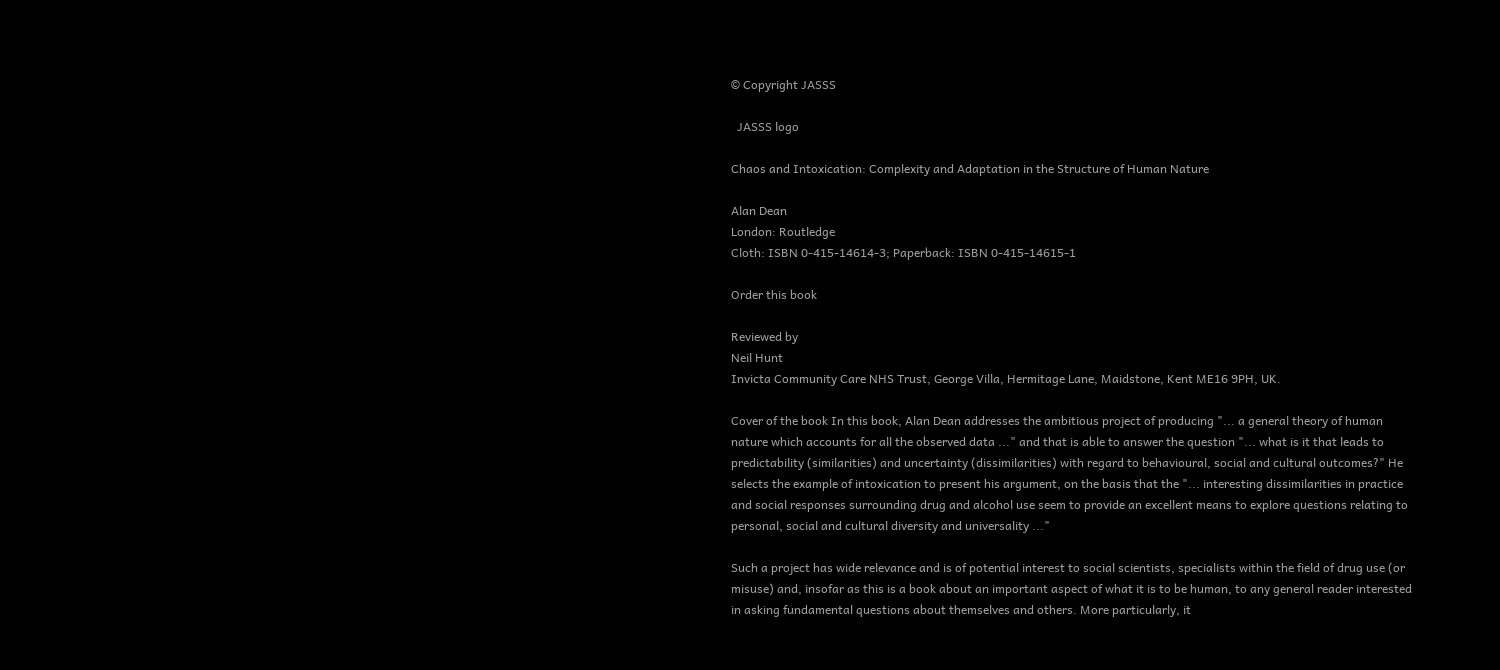© Copyright JASSS

  JASSS logo

Chaos and Intoxication: Complexity and Adaptation in the Structure of Human Nature

Alan Dean
London: Routledge
Cloth: ISBN 0-415-14614-3; Paperback: ISBN 0-415-14615-1

Order this book

Reviewed by
Neil Hunt
Invicta Community Care NHS Trust, George Villa, Hermitage Lane, Maidstone, Kent ME16 9PH, UK.

Cover of the book In this book, Alan Dean addresses the ambitious project of producing "... a general theory of human nature which accounts for all the observed data ..." and that is able to answer the question "... what is it that leads to predictability (similarities) and uncertainty (dissimilarities) with regard to behavioural, social and cultural outcomes?" He selects the example of intoxication to present his argument, on the basis that the "... interesting dissimilarities in practice and social responses surrounding drug and alcohol use seem to provide an excellent means to explore questions relating to personal, social and cultural diversity and universality ..."

Such a project has wide relevance and is of potential interest to social scientists, specialists within the field of drug use (or misuse) and, insofar as this is a book about an important aspect of what it is to be human, to any general reader interested in asking fundamental questions about themselves and others. More particularly, it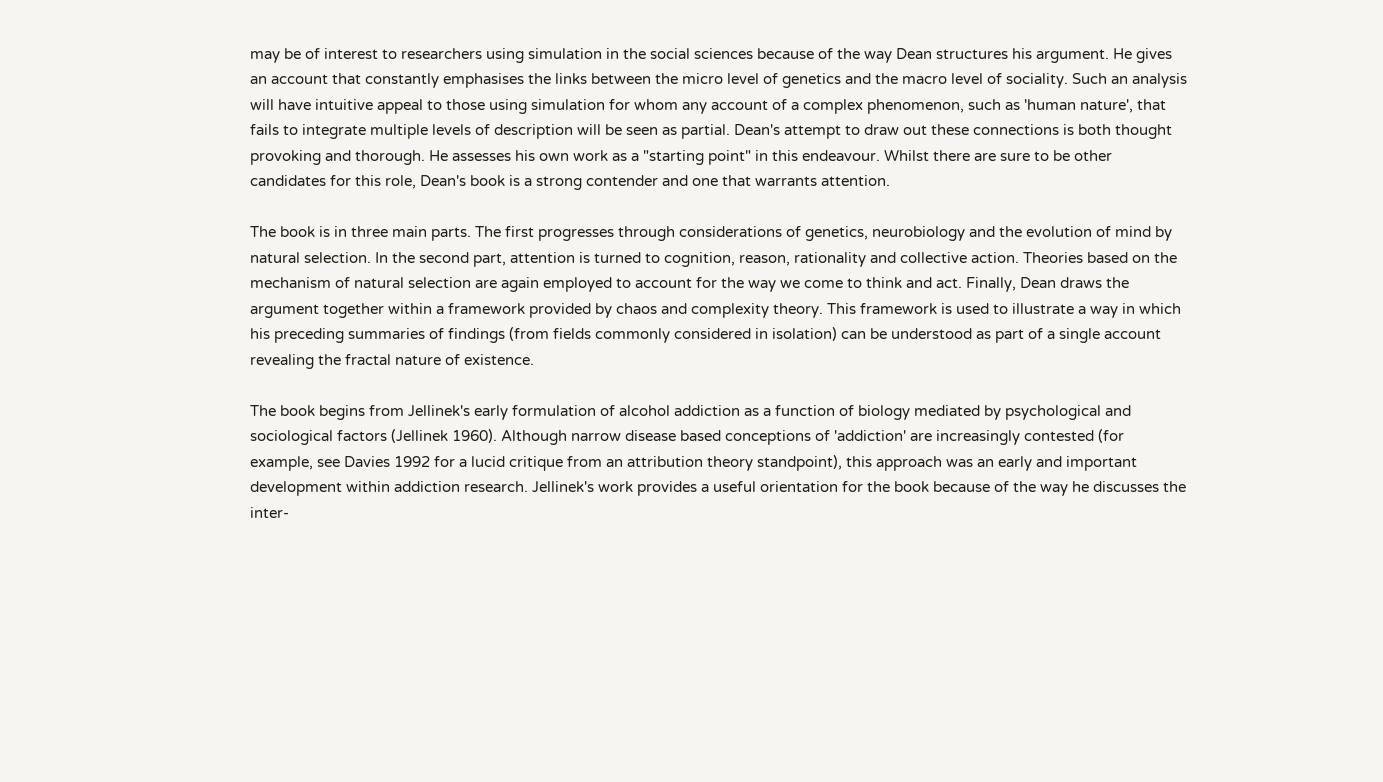may be of interest to researchers using simulation in the social sciences because of the way Dean structures his argument. He gives an account that constantly emphasises the links between the micro level of genetics and the macro level of sociality. Such an analysis will have intuitive appeal to those using simulation for whom any account of a complex phenomenon, such as 'human nature', that fails to integrate multiple levels of description will be seen as partial. Dean's attempt to draw out these connections is both thought provoking and thorough. He assesses his own work as a "starting point" in this endeavour. Whilst there are sure to be other candidates for this role, Dean's book is a strong contender and one that warrants attention.

The book is in three main parts. The first progresses through considerations of genetics, neurobiology and the evolution of mind by natural selection. In the second part, attention is turned to cognition, reason, rationality and collective action. Theories based on the mechanism of natural selection are again employed to account for the way we come to think and act. Finally, Dean draws the argument together within a framework provided by chaos and complexity theory. This framework is used to illustrate a way in which his preceding summaries of findings (from fields commonly considered in isolation) can be understood as part of a single account revealing the fractal nature of existence.

The book begins from Jellinek's early formulation of alcohol addiction as a function of biology mediated by psychological and sociological factors (Jellinek 1960). Although narrow disease based conceptions of 'addiction' are increasingly contested (for example, see Davies 1992 for a lucid critique from an attribution theory standpoint), this approach was an early and important development within addiction research. Jellinek's work provides a useful orientation for the book because of the way he discusses the inter-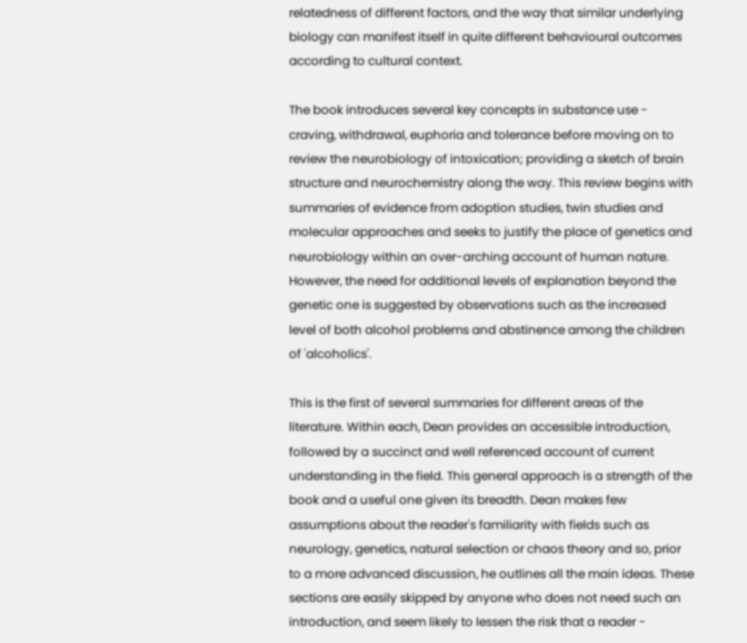relatedness of different factors, and the way that similar underlying biology can manifest itself in quite different behavioural outcomes according to cultural context.

The book introduces several key concepts in substance use - craving, withdrawal, euphoria and tolerance before moving on to review the neurobiology of intoxication; providing a sketch of brain structure and neurochemistry along the way. This review begins with summaries of evidence from adoption studies, twin studies and molecular approaches and seeks to justify the place of genetics and neurobiology within an over-arching account of human nature. However, the need for additional levels of explanation beyond the genetic one is suggested by observations such as the increased level of both alcohol problems and abstinence among the children of 'alcoholics'.

This is the first of several summaries for different areas of the literature. Within each, Dean provides an accessible introduction, followed by a succinct and well referenced account of current understanding in the field. This general approach is a strength of the book and a useful one given its breadth. Dean makes few assumptions about the reader's familiarity with fields such as neurology, genetics, natural selection or chaos theory and so, prior to a more advanced discussion, he outlines all the main ideas. These sections are easily skipped by anyone who does not need such an introduction, and seem likely to lessen the risk that a reader -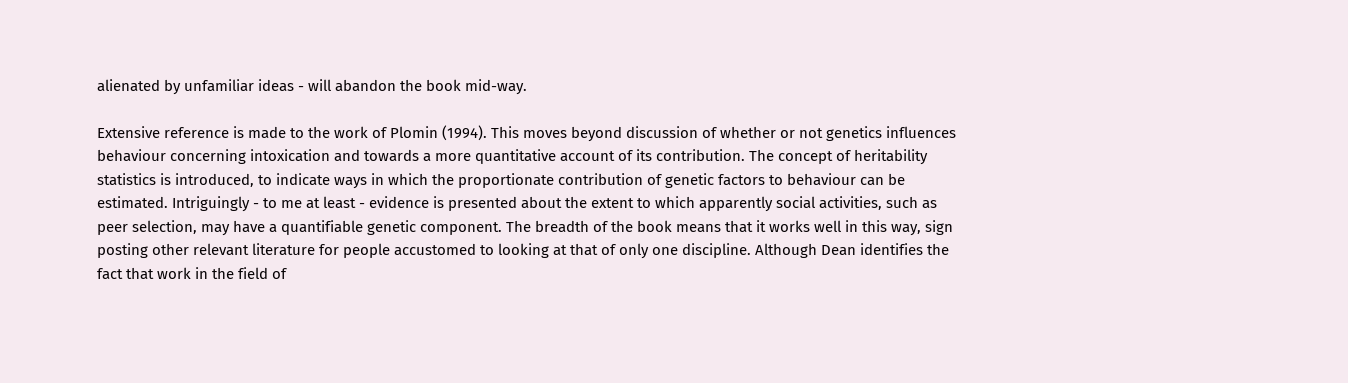alienated by unfamiliar ideas - will abandon the book mid-way.

Extensive reference is made to the work of Plomin (1994). This moves beyond discussion of whether or not genetics influences behaviour concerning intoxication and towards a more quantitative account of its contribution. The concept of heritability statistics is introduced, to indicate ways in which the proportionate contribution of genetic factors to behaviour can be estimated. Intriguingly - to me at least - evidence is presented about the extent to which apparently social activities, such as peer selection, may have a quantifiable genetic component. The breadth of the book means that it works well in this way, sign posting other relevant literature for people accustomed to looking at that of only one discipline. Although Dean identifies the fact that work in the field of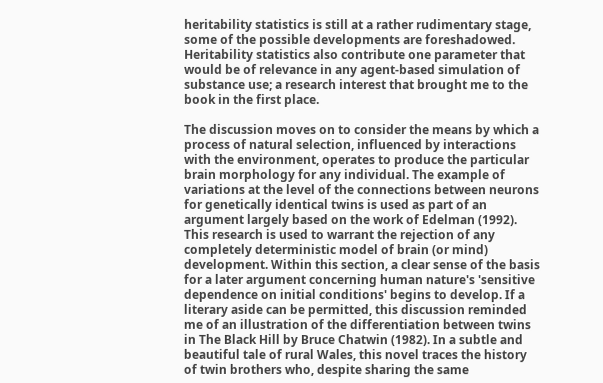heritability statistics is still at a rather rudimentary stage, some of the possible developments are foreshadowed. Heritability statistics also contribute one parameter that would be of relevance in any agent-based simulation of substance use; a research interest that brought me to the book in the first place.

The discussion moves on to consider the means by which a process of natural selection, influenced by interactions with the environment, operates to produce the particular brain morphology for any individual. The example of variations at the level of the connections between neurons for genetically identical twins is used as part of an argument largely based on the work of Edelman (1992). This research is used to warrant the rejection of any completely deterministic model of brain (or mind) development. Within this section, a clear sense of the basis for a later argument concerning human nature's 'sensitive dependence on initial conditions' begins to develop. If a literary aside can be permitted, this discussion reminded me of an illustration of the differentiation between twins in The Black Hill by Bruce Chatwin (1982). In a subtle and beautiful tale of rural Wales, this novel traces the history of twin brothers who, despite sharing the same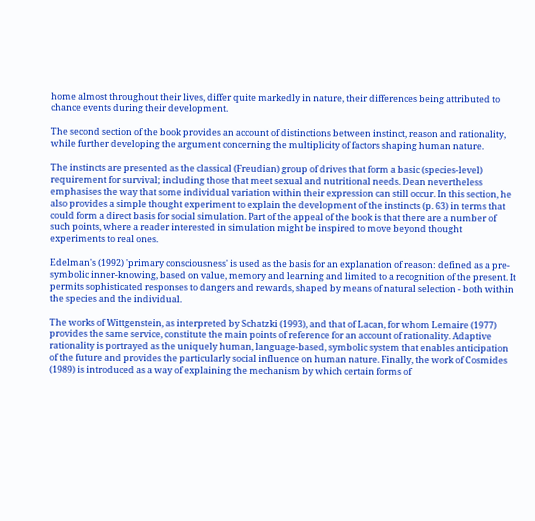home almost throughout their lives, differ quite markedly in nature, their differences being attributed to chance events during their development.

The second section of the book provides an account of distinctions between instinct, reason and rationality, while further developing the argument concerning the multiplicity of factors shaping human nature.

The instincts are presented as the classical (Freudian) group of drives that form a basic (species-level) requirement for survival; including those that meet sexual and nutritional needs. Dean nevertheless emphasises the way that some individual variation within their expression can still occur. In this section, he also provides a simple thought experiment to explain the development of the instincts (p. 63) in terms that could form a direct basis for social simulation. Part of the appeal of the book is that there are a number of such points, where a reader interested in simulation might be inspired to move beyond thought experiments to real ones.

Edelman's (1992) 'primary consciousness' is used as the basis for an explanation of reason: defined as a pre-symbolic inner-knowing, based on value, memory and learning and limited to a recognition of the present. It permits sophisticated responses to dangers and rewards, shaped by means of natural selection - both within the species and the individual.

The works of Wittgenstein, as interpreted by Schatzki (1993), and that of Lacan, for whom Lemaire (1977) provides the same service, constitute the main points of reference for an account of rationality. Adaptive rationality is portrayed as the uniquely human, language-based, symbolic system that enables anticipation of the future and provides the particularly social influence on human nature. Finally, the work of Cosmides (1989) is introduced as a way of explaining the mechanism by which certain forms of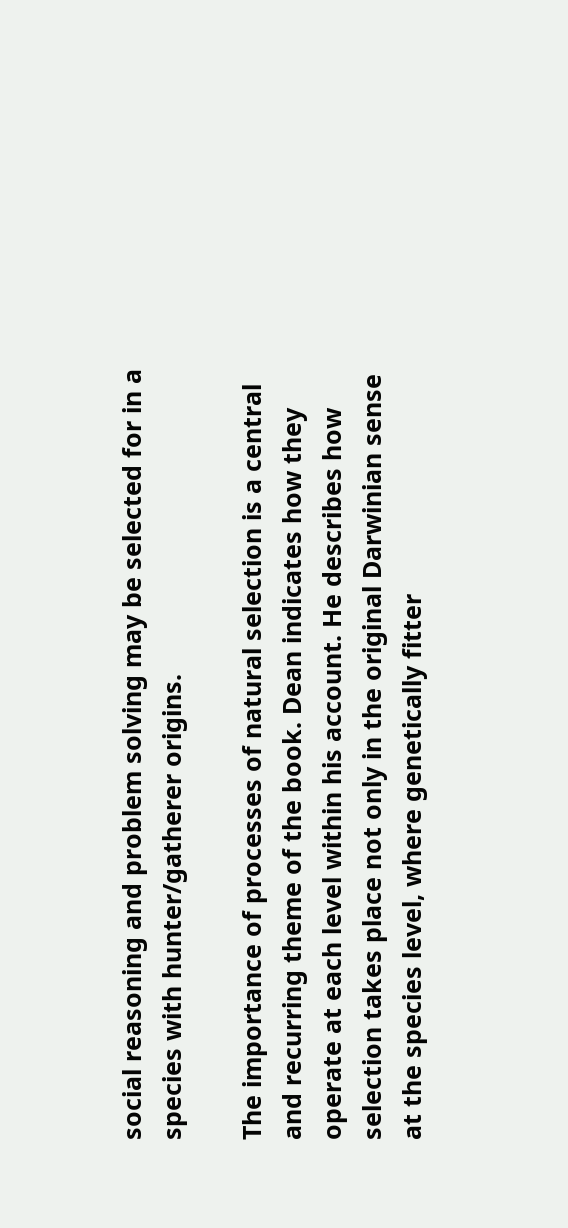social reasoning and problem solving may be selected for in a species with hunter/gatherer origins.

The importance of processes of natural selection is a central and recurring theme of the book. Dean indicates how they operate at each level within his account. He describes how selection takes place not only in the original Darwinian sense at the species level, where genetically fitter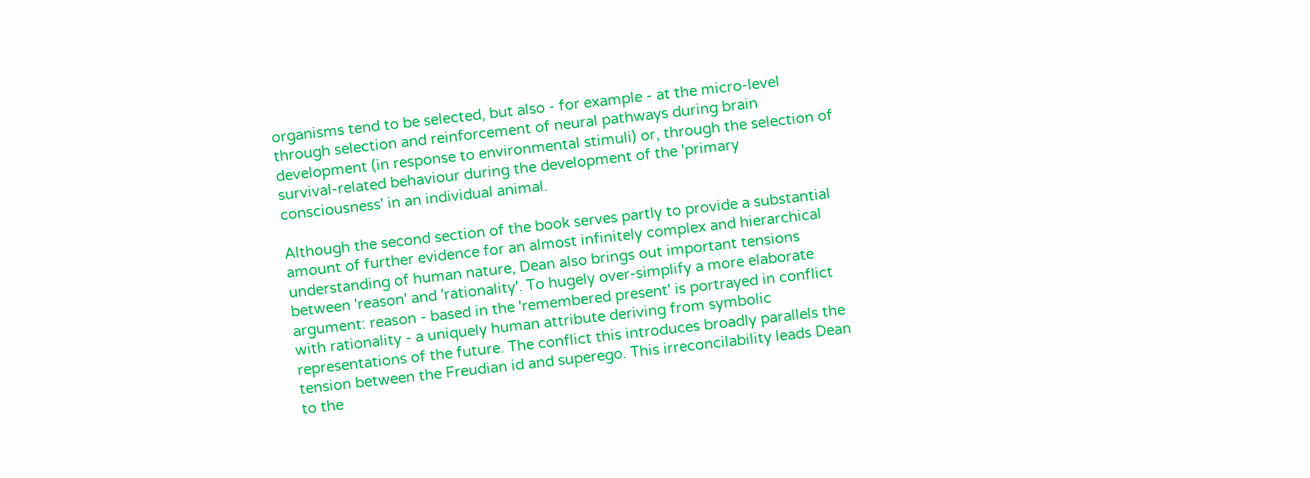organisms tend to be selected, but also - for example - at the micro-level through selection and reinforcement of neural pathways during brain development (in response to environmental stimuli) or, through the selection of survival-related behaviour during the development of the 'primary consciousness' in an individual animal.

Although the second section of the book serves partly to provide a substantial amount of further evidence for an almost infinitely complex and hierarchical understanding of human nature, Dean also brings out important tensions between 'reason' and 'rationality'. To hugely over-simplify a more elaborate argument: reason - based in the 'remembered present' is portrayed in conflict with rationality - a uniquely human attribute deriving from symbolic representations of the future. The conflict this introduces broadly parallels the tension between the Freudian id and superego. This irreconcilability leads Dean to the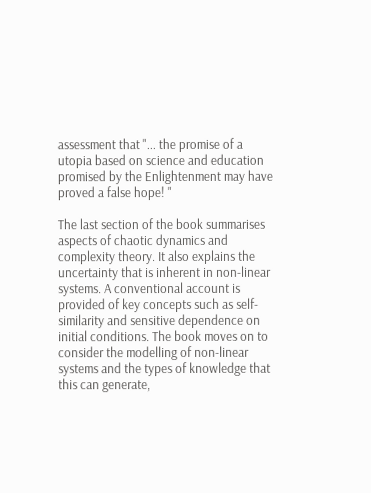assessment that "... the promise of a utopia based on science and education promised by the Enlightenment may have proved a false hope! "

The last section of the book summarises aspects of chaotic dynamics and complexity theory. It also explains the uncertainty that is inherent in non-linear systems. A conventional account is provided of key concepts such as self-similarity and sensitive dependence on initial conditions. The book moves on to consider the modelling of non-linear systems and the types of knowledge that this can generate,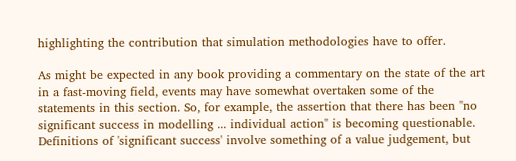highlighting the contribution that simulation methodologies have to offer.

As might be expected in any book providing a commentary on the state of the art in a fast-moving field, events may have somewhat overtaken some of the statements in this section. So, for example, the assertion that there has been "no significant success in modelling ... individual action" is becoming questionable. Definitions of 'significant success' involve something of a value judgement, but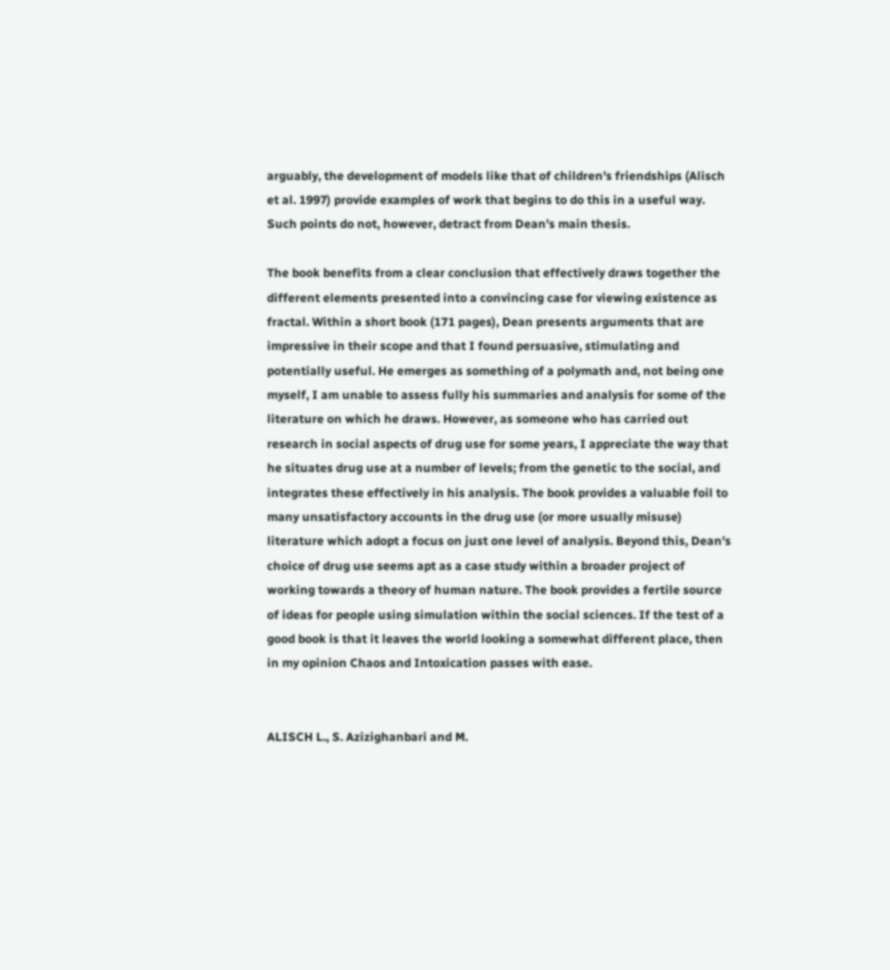arguably, the development of models like that of children's friendships (Alisch et al. 1997) provide examples of work that begins to do this in a useful way. Such points do not, however, detract from Dean's main thesis.

The book benefits from a clear conclusion that effectively draws together the different elements presented into a convincing case for viewing existence as fractal. Within a short book (171 pages), Dean presents arguments that are impressive in their scope and that I found persuasive, stimulating and potentially useful. He emerges as something of a polymath and, not being one myself, I am unable to assess fully his summaries and analysis for some of the literature on which he draws. However, as someone who has carried out research in social aspects of drug use for some years, I appreciate the way that he situates drug use at a number of levels; from the genetic to the social, and integrates these effectively in his analysis. The book provides a valuable foil to many unsatisfactory accounts in the drug use (or more usually misuse) literature which adopt a focus on just one level of analysis. Beyond this, Dean's choice of drug use seems apt as a case study within a broader project of working towards a theory of human nature. The book provides a fertile source of ideas for people using simulation within the social sciences. If the test of a good book is that it leaves the world looking a somewhat different place, then in my opinion Chaos and Intoxication passes with ease.


ALISCH L., S. Azizighanbari and M.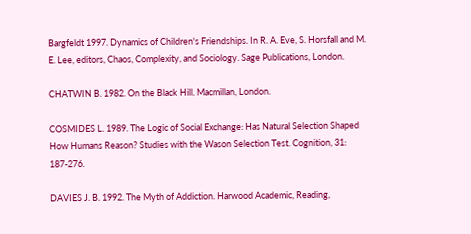Bargfeldt 1997. Dynamics of Children's Friendships. In R. A. Eve, S. Horsfall and M. E. Lee, editors, Chaos, Complexity, and Sociology. Sage Publications, London.

CHATWIN B. 1982. On the Black Hill. Macmillan, London.

COSMIDES L. 1989. The Logic of Social Exchange: Has Natural Selection Shaped How Humans Reason? Studies with the Wason Selection Test. Cognition, 31: 187-276.

DAVIES J. B. 1992. The Myth of Addiction. Harwood Academic, Reading,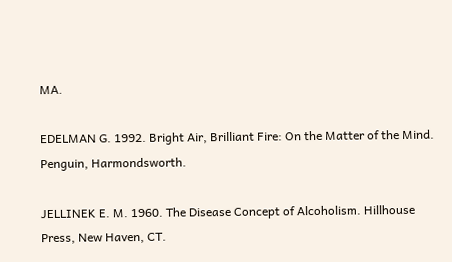MA.

EDELMAN G. 1992. Bright Air, Brilliant Fire: On the Matter of the Mind. Penguin, Harmondsworth.

JELLINEK E. M. 1960. The Disease Concept of Alcoholism. Hillhouse Press, New Haven, CT.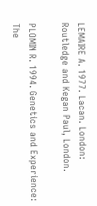LEMAIRE A. 1977. Lacan. London: Routledge and Kegan Paul, London.

PLOMIN R. 1994. Genetics and Experience: The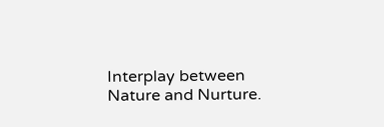Interplay between Nature and Nurture.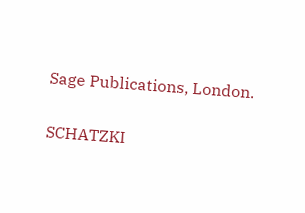Sage Publications, London.

SCHATZKI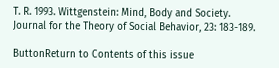T. R. 1993. Wittgenstein: Mind, Body and Society. Journal for the Theory of Social Behavior, 23: 183-189.

ButtonReturn to Contents of this issue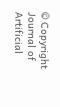© Copyright Journal of Artificial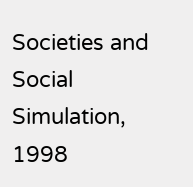Societies and Social Simulation, 1998